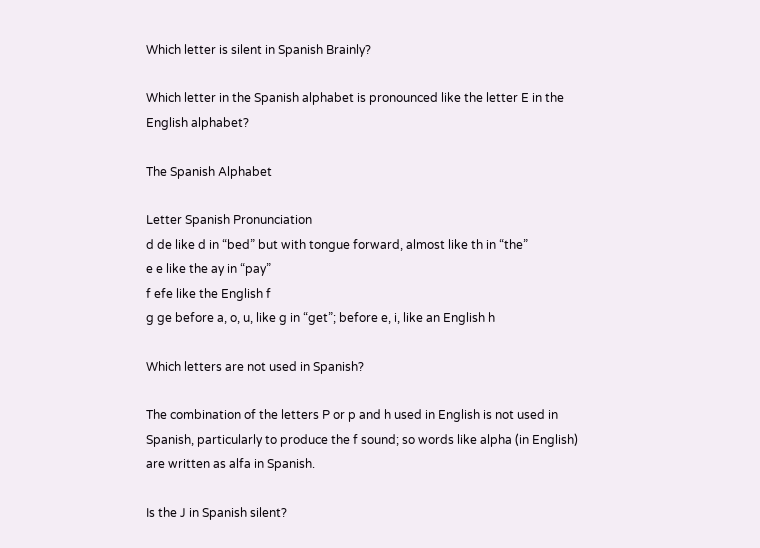Which letter is silent in Spanish Brainly?

Which letter in the Spanish alphabet is pronounced like the letter E in the English alphabet?

The Spanish Alphabet

Letter Spanish Pronunciation
d de like d in “bed” but with tongue forward, almost like th in “the”
e e like the ay in “pay”
f efe like the English f
g ge before a, o, u, like g in “get”; before e, i, like an English h

Which letters are not used in Spanish?

The combination of the letters P or p and h used in English is not used in Spanish, particularly to produce the f sound; so words like alpha (in English) are written as alfa in Spanish.

Is the J in Spanish silent?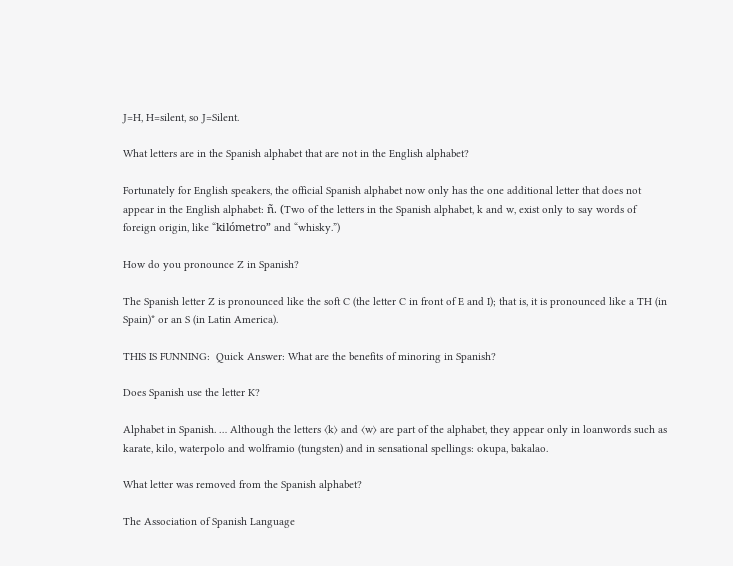J=H, H=silent, so J=Silent.

What letters are in the Spanish alphabet that are not in the English alphabet?

Fortunately for English speakers, the official Spanish alphabet now only has the one additional letter that does not appear in the English alphabet: ñ. (Two of the letters in the Spanish alphabet, k and w, exist only to say words of foreign origin, like “kilómetro” and “whisky.”)

How do you pronounce Z in Spanish?

The Spanish letter Z is pronounced like the soft C (the letter C in front of E and I); that is, it is pronounced like a TH (in Spain)* or an S (in Latin America).

THIS IS FUNNING:  Quick Answer: What are the benefits of minoring in Spanish?

Does Spanish use the letter K?

Alphabet in Spanish. … Although the letters ⟨k⟩ and ⟨w⟩ are part of the alphabet, they appear only in loanwords such as karate, kilo, waterpolo and wolframio (tungsten) and in sensational spellings: okupa, bakalao.

What letter was removed from the Spanish alphabet?

The Association of Spanish Language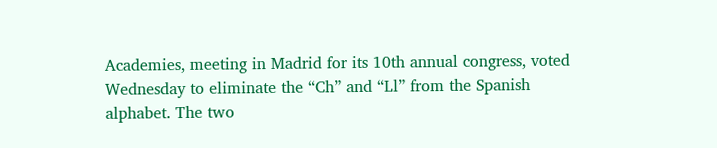Academies, meeting in Madrid for its 10th annual congress, voted Wednesday to eliminate the “Ch” and “Ll” from the Spanish alphabet. The two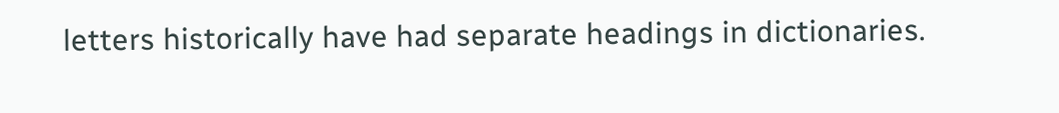letters historically have had separate headings in dictionaries.